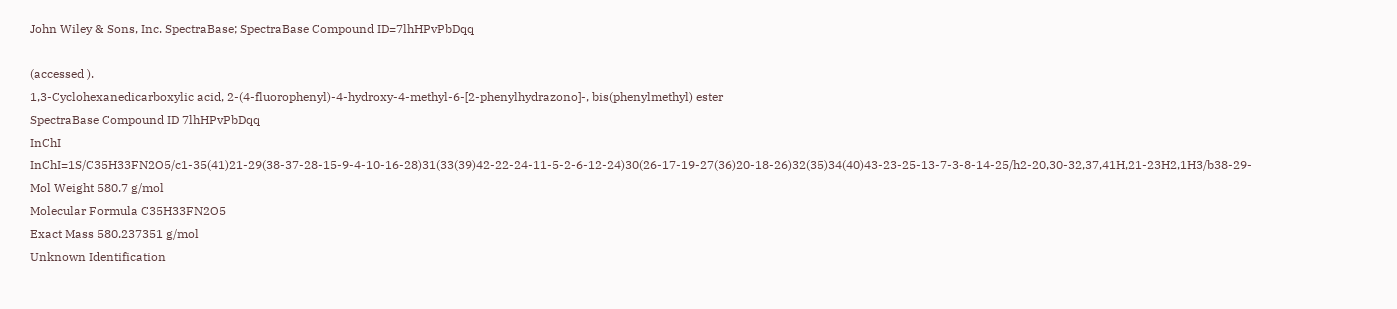John Wiley & Sons, Inc. SpectraBase; SpectraBase Compound ID=7lhHPvPbDqq

(accessed ).
1,3-Cyclohexanedicarboxylic acid, 2-(4-fluorophenyl)-4-hydroxy-4-methyl-6-[2-phenylhydrazono]-, bis(phenylmethyl) ester
SpectraBase Compound ID 7lhHPvPbDqq
InChI InChI=1S/C35H33FN2O5/c1-35(41)21-29(38-37-28-15-9-4-10-16-28)31(33(39)42-22-24-11-5-2-6-12-24)30(26-17-19-27(36)20-18-26)32(35)34(40)43-23-25-13-7-3-8-14-25/h2-20,30-32,37,41H,21-23H2,1H3/b38-29-
Mol Weight 580.7 g/mol
Molecular Formula C35H33FN2O5
Exact Mass 580.237351 g/mol
Unknown Identification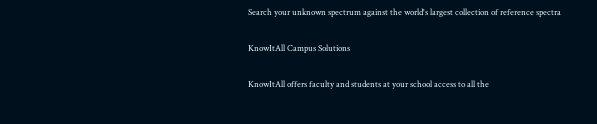Search your unknown spectrum against the world's largest collection of reference spectra

KnowItAll Campus Solutions

KnowItAll offers faculty and students at your school access to all the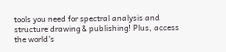tools you need for spectral analysis and structure drawing & publishing! Plus, access the world's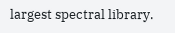largest spectral library.